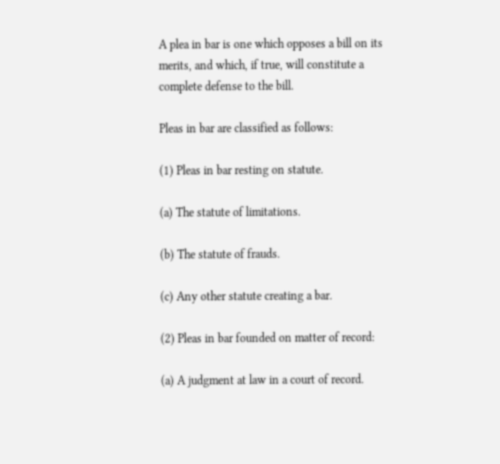A plea in bar is one which opposes a bill on its merits, and which, if true, will constitute a complete defense to the bill.

Pleas in bar are classified as follows:

(1) Pleas in bar resting on statute.

(a) The statute of limitations.

(b) The statute of frauds.

(c) Any other statute creating a bar.

(2) Pleas in bar founded on matter of record:

(a) A judgment at law in a court of record.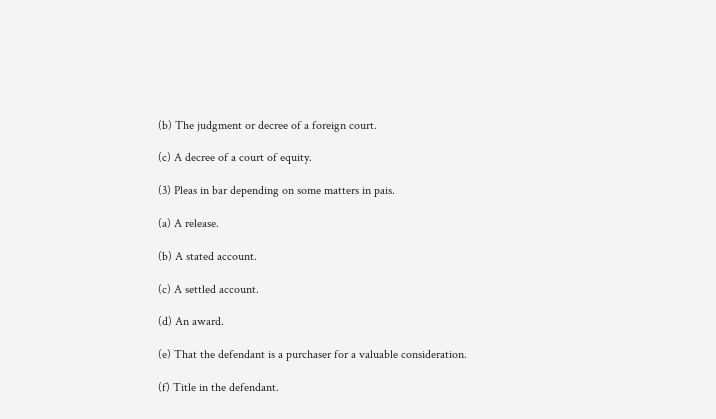(b) The judgment or decree of a foreign court.

(c) A decree of a court of equity.

(3) Pleas in bar depending on some matters in pais.

(a) A release.

(b) A stated account.

(c) A settled account.

(d) An award.

(e) That the defendant is a purchaser for a valuable consideration.

(f) Title in the defendant.